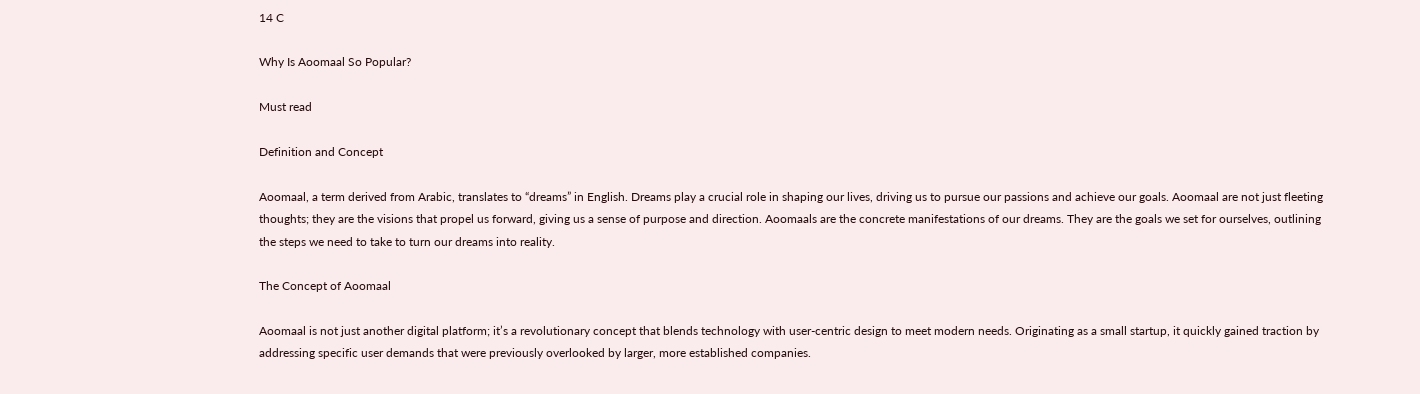14 C

Why Is Aoomaal So Popular?

Must read

Definition and Concept

Aoomaal, a term derived from Arabic, translates to “dreams” in English. Dreams play a crucial role in shaping our lives, driving us to pursue our passions and achieve our goals. Aoomaal are not just fleeting thoughts; they are the visions that propel us forward, giving us a sense of purpose and direction. Aoomaals are the concrete manifestations of our dreams. They are the goals we set for ourselves, outlining the steps we need to take to turn our dreams into reality.

The Concept of Aoomaal

Aoomaal is not just another digital platform; it’s a revolutionary concept that blends technology with user-centric design to meet modern needs. Originating as a small startup, it quickly gained traction by addressing specific user demands that were previously overlooked by larger, more established companies.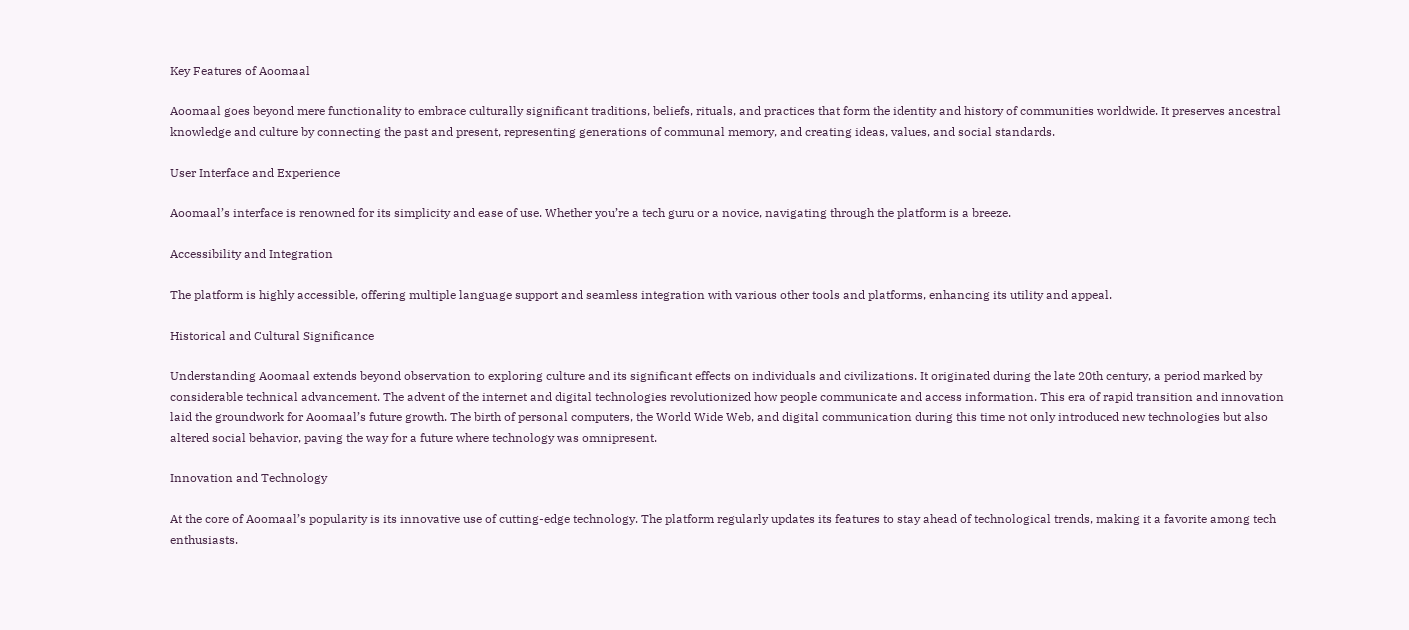Key Features of Aoomaal

Aoomaal goes beyond mere functionality to embrace culturally significant traditions, beliefs, rituals, and practices that form the identity and history of communities worldwide. It preserves ancestral knowledge and culture by connecting the past and present, representing generations of communal memory, and creating ideas, values, and social standards.

User Interface and Experience

Aoomaal’s interface is renowned for its simplicity and ease of use. Whether you’re a tech guru or a novice, navigating through the platform is a breeze.

Accessibility and Integration

The platform is highly accessible, offering multiple language support and seamless integration with various other tools and platforms, enhancing its utility and appeal.

Historical and Cultural Significance

Understanding Aoomaal extends beyond observation to exploring culture and its significant effects on individuals and civilizations. It originated during the late 20th century, a period marked by considerable technical advancement. The advent of the internet and digital technologies revolutionized how people communicate and access information. This era of rapid transition and innovation laid the groundwork for Aoomaal’s future growth. The birth of personal computers, the World Wide Web, and digital communication during this time not only introduced new technologies but also altered social behavior, paving the way for a future where technology was omnipresent.

Innovation and Technology

At the core of Aoomaal’s popularity is its innovative use of cutting-edge technology. The platform regularly updates its features to stay ahead of technological trends, making it a favorite among tech enthusiasts.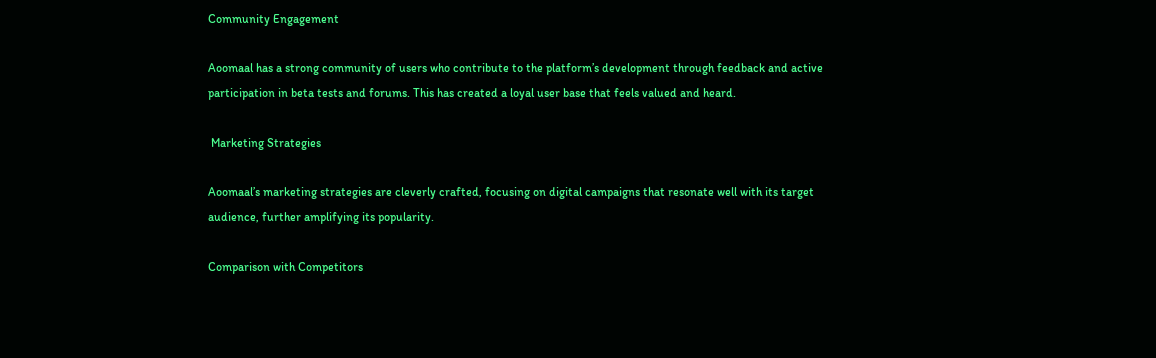Community Engagement

Aoomaal has a strong community of users who contribute to the platform’s development through feedback and active participation in beta tests and forums. This has created a loyal user base that feels valued and heard.

 Marketing Strategies

Aoomaal’s marketing strategies are cleverly crafted, focusing on digital campaigns that resonate well with its target audience, further amplifying its popularity.

Comparison with Competitors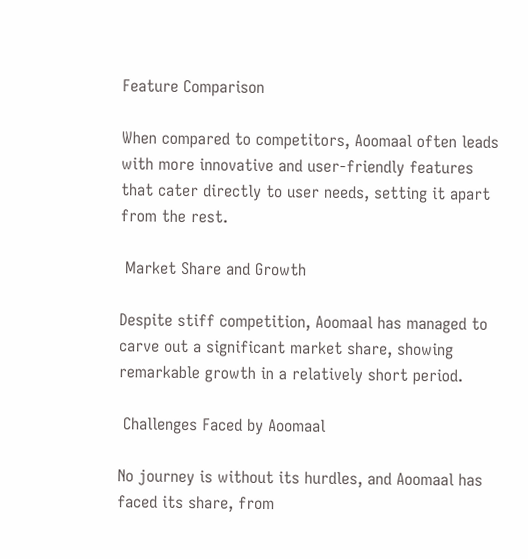Feature Comparison

When compared to competitors, Aoomaal often leads with more innovative and user-friendly features that cater directly to user needs, setting it apart from the rest.

 Market Share and Growth

Despite stiff competition, Aoomaal has managed to carve out a significant market share, showing remarkable growth in a relatively short period.

 Challenges Faced by Aoomaal

No journey is without its hurdles, and Aoomaal has faced its share, from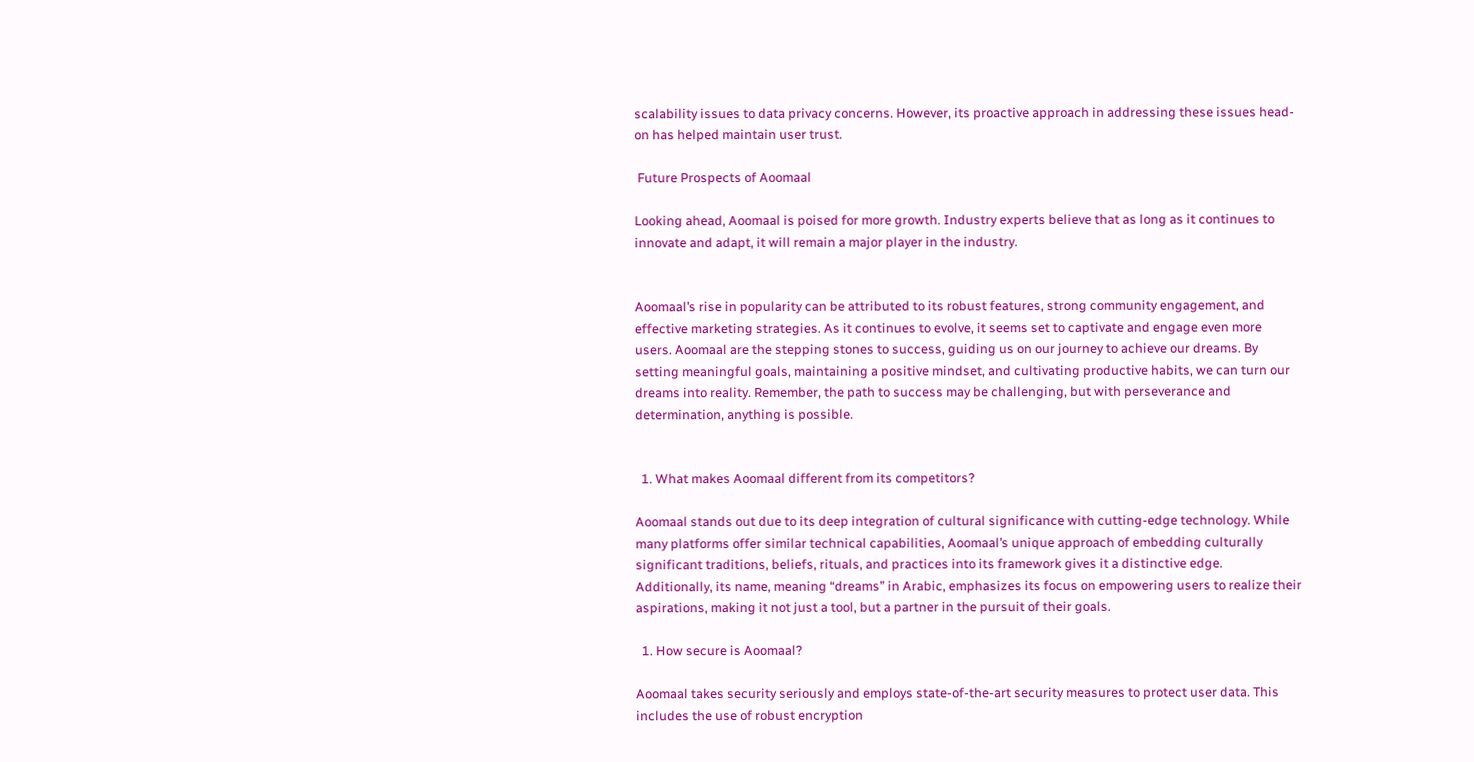scalability issues to data privacy concerns. However, its proactive approach in addressing these issues head-on has helped maintain user trust.

 Future Prospects of Aoomaal

Looking ahead, Aoomaal is poised for more growth. Industry experts believe that as long as it continues to innovate and adapt, it will remain a major player in the industry.


Aoomaal’s rise in popularity can be attributed to its robust features, strong community engagement, and effective marketing strategies. As it continues to evolve, it seems set to captivate and engage even more users. Aoomaal are the stepping stones to success, guiding us on our journey to achieve our dreams. By setting meaningful goals, maintaining a positive mindset, and cultivating productive habits, we can turn our dreams into reality. Remember, the path to success may be challenging, but with perseverance and determination, anything is possible.


  1. What makes Aoomaal different from its competitors?

Aoomaal stands out due to its deep integration of cultural significance with cutting-edge technology. While many platforms offer similar technical capabilities, Aoomaal’s unique approach of embedding culturally significant traditions, beliefs, rituals, and practices into its framework gives it a distinctive edge. Additionally, its name, meaning “dreams” in Arabic, emphasizes its focus on empowering users to realize their aspirations, making it not just a tool, but a partner in the pursuit of their goals.

  1. How secure is Aoomaal?

Aoomaal takes security seriously and employs state-of-the-art security measures to protect user data. This includes the use of robust encryption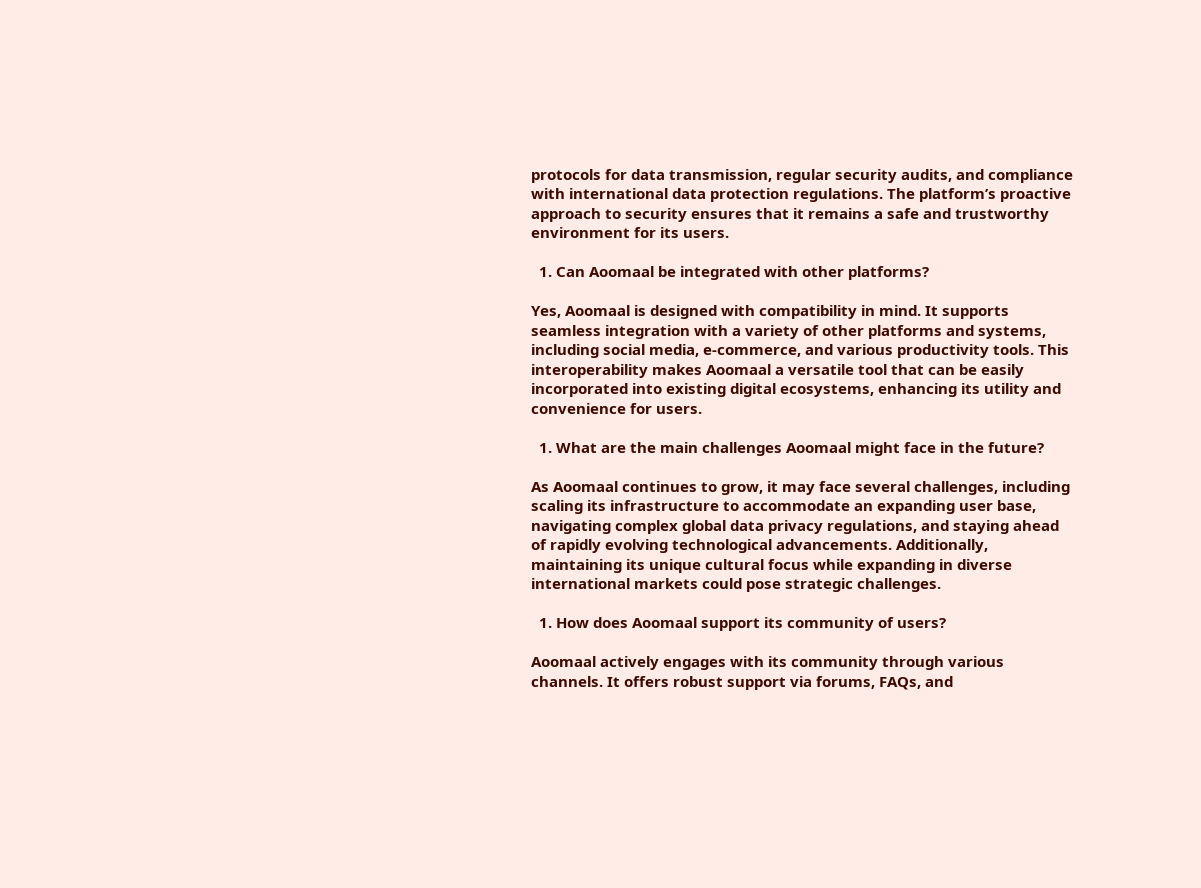protocols for data transmission, regular security audits, and compliance with international data protection regulations. The platform’s proactive approach to security ensures that it remains a safe and trustworthy environment for its users.

  1. Can Aoomaal be integrated with other platforms?

Yes, Aoomaal is designed with compatibility in mind. It supports seamless integration with a variety of other platforms and systems, including social media, e-commerce, and various productivity tools. This interoperability makes Aoomaal a versatile tool that can be easily incorporated into existing digital ecosystems, enhancing its utility and convenience for users.

  1. What are the main challenges Aoomaal might face in the future?

As Aoomaal continues to grow, it may face several challenges, including scaling its infrastructure to accommodate an expanding user base, navigating complex global data privacy regulations, and staying ahead of rapidly evolving technological advancements. Additionally, maintaining its unique cultural focus while expanding in diverse international markets could pose strategic challenges.

  1. How does Aoomaal support its community of users?

Aoomaal actively engages with its community through various channels. It offers robust support via forums, FAQs, and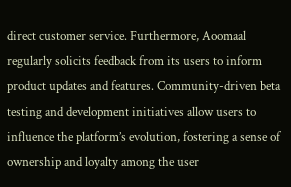direct customer service. Furthermore, Aoomaal regularly solicits feedback from its users to inform product updates and features. Community-driven beta testing and development initiatives allow users to influence the platform’s evolution, fostering a sense of ownership and loyalty among the user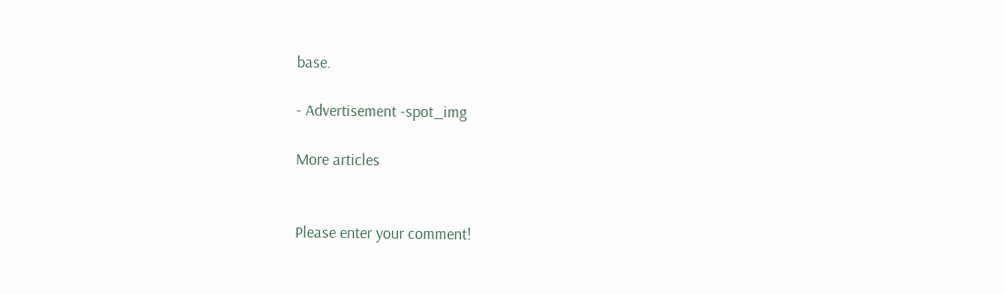base.

- Advertisement -spot_img

More articles


Please enter your comment!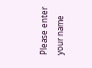Please enter your name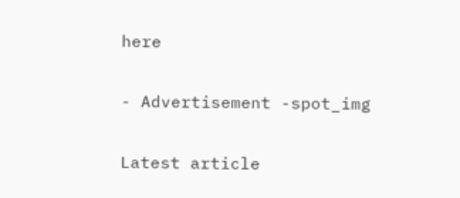here

- Advertisement -spot_img

Latest article